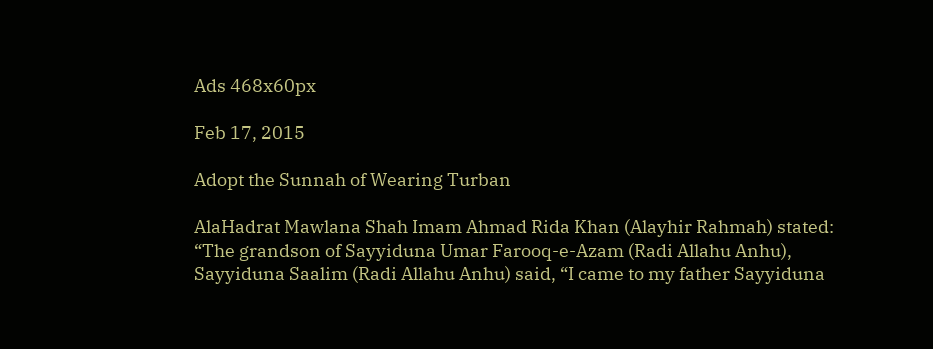Ads 468x60px

Feb 17, 2015

Adopt the Sunnah of Wearing Turban

AlaHadrat Mawlana Shah Imam Ahmad Rida Khan (Alayhir Rahmah) stated: “The grandson of Sayyiduna Umar Farooq-e-Azam (Radi Allahu Anhu), Sayyiduna Saalim (Radi Allahu Anhu) said, “I came to my father Sayyiduna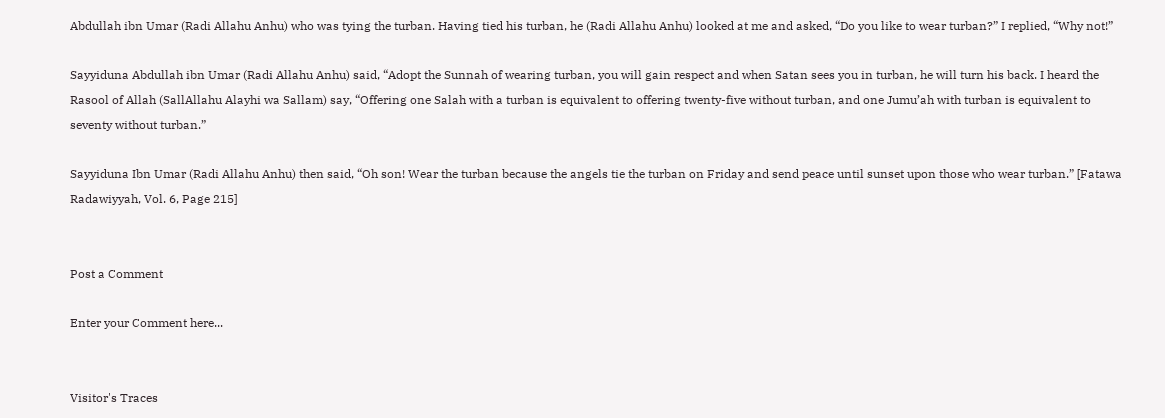Abdullah ibn Umar (Radi Allahu Anhu) who was tying the turban. Having tied his turban, he (Radi Allahu Anhu) looked at me and asked, “Do you like to wear turban?” I replied, “Why not!”

Sayyiduna Abdullah ibn Umar (Radi Allahu Anhu) said, “Adopt the Sunnah of wearing turban, you will gain respect and when Satan sees you in turban, he will turn his back. I heard the Rasool of Allah (SallAllahu Alayhi wa Sallam) say, “Offering one Salah with a turban is equivalent to offering twenty-five without turban, and one Jumu’ah with turban is equivalent to seventy without turban.”

Sayyiduna Ibn Umar (Radi Allahu Anhu) then said, “Oh son! Wear the turban because the angels tie the turban on Friday and send peace until sunset upon those who wear turban.” [Fatawa Radawiyyah, Vol. 6, Page 215]


Post a Comment

Enter your Comment here...


Visitor's Traces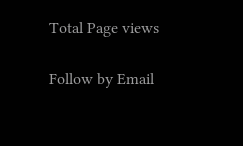Total Page views

Follow by Email